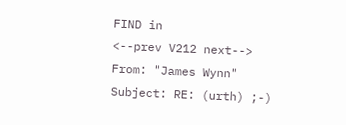FIND in
<--prev V212 next-->
From: "James Wynn"
Subject: RE: (urth) ;-)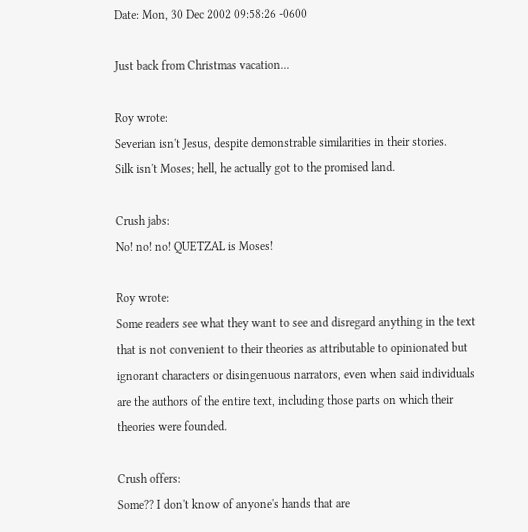Date: Mon, 30 Dec 2002 09:58:26 -0600

Just back from Christmas vacation...

Roy wrote:
Severian isn't Jesus, despite demonstrable similarities in their stories.
Silk isn't Moses; hell, he actually got to the promised land.

Crush jabs:
No! no! no! QUETZAL is Moses!

Roy wrote:
Some readers see what they want to see and disregard anything in the text
that is not convenient to their theories as attributable to opinionated but
ignorant characters or disingenuous narrators, even when said individuals
are the authors of the entire text, including those parts on which their
theories were founded.

Crush offers:
Some?? I don't know of anyone's hands that are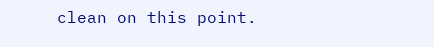clean on this point.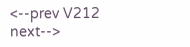<--prev V212 next-->